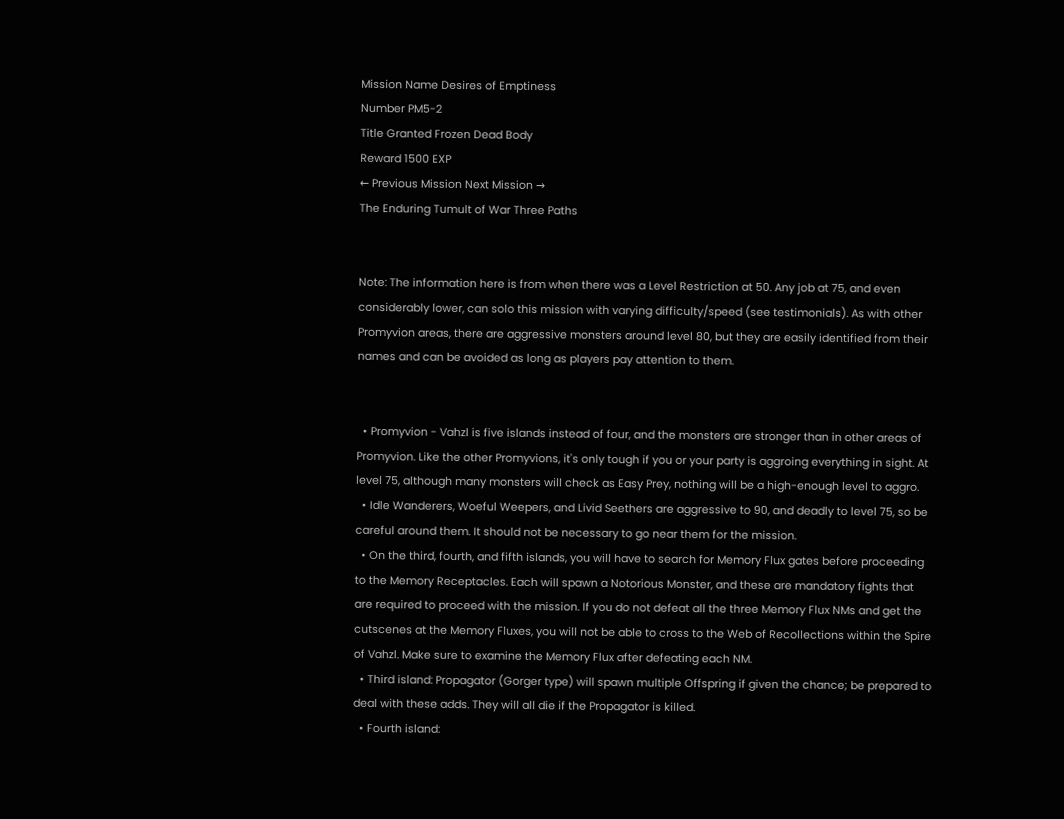Mission Name Desires of Emptiness
Number PM5-2
Title Granted Frozen Dead Body
Reward 1500 EXP
← Previous Mission Next Mission →
The Enduring Tumult of War Three Paths


Note: The information here is from when there was a Level Restriction at 50. Any job at 75, and even considerably lower, can solo this mission with varying difficulty/speed (see testimonials). As with other Promyvion areas, there are aggressive monsters around level 80, but they are easily identified from their names and can be avoided as long as players pay attention to them.


  • Promyvion - Vahzl is five islands instead of four, and the monsters are stronger than in other areas of Promyvion. Like the other Promyvions, it's only tough if you or your party is aggroing everything in sight. At level 75, although many monsters will check as Easy Prey, nothing will be a high-enough level to aggro.
  • Idle Wanderers, Woeful Weepers, and Livid Seethers are aggressive to 90, and deadly to level 75, so be careful around them. It should not be necessary to go near them for the mission.
  • On the third, fourth, and fifth islands, you will have to search for Memory Flux gates before proceeding to the Memory Receptacles. Each will spawn a Notorious Monster, and these are mandatory fights that are required to proceed with the mission. If you do not defeat all the three Memory Flux NMs and get the cutscenes at the Memory Fluxes, you will not be able to cross to the Web of Recollections within the Spire of Vahzl. Make sure to examine the Memory Flux after defeating each NM.
  • Third island: Propagator (Gorger type) will spawn multiple Offspring if given the chance; be prepared to deal with these adds. They will all die if the Propagator is killed.
  • Fourth island: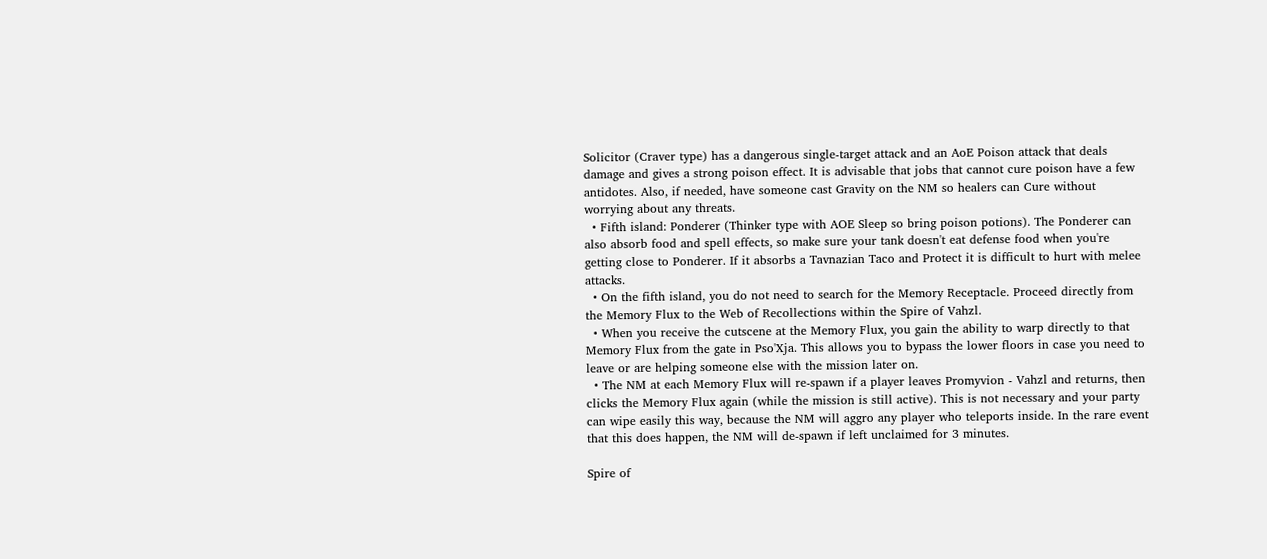Solicitor (Craver type) has a dangerous single-target attack and an AoE Poison attack that deals damage and gives a strong poison effect. It is advisable that jobs that cannot cure poison have a few antidotes. Also, if needed, have someone cast Gravity on the NM so healers can Cure without worrying about any threats.
  • Fifth island: Ponderer (Thinker type with AOE Sleep so bring poison potions). The Ponderer can also absorb food and spell effects, so make sure your tank doesn't eat defense food when you're getting close to Ponderer. If it absorbs a Tavnazian Taco and Protect it is difficult to hurt with melee attacks.
  • On the fifth island, you do not need to search for the Memory Receptacle. Proceed directly from the Memory Flux to the Web of Recollections within the Spire of Vahzl.
  • When you receive the cutscene at the Memory Flux, you gain the ability to warp directly to that Memory Flux from the gate in Pso'Xja. This allows you to bypass the lower floors in case you need to leave or are helping someone else with the mission later on.
  • The NM at each Memory Flux will re-spawn if a player leaves Promyvion - Vahzl and returns, then clicks the Memory Flux again (while the mission is still active). This is not necessary and your party can wipe easily this way, because the NM will aggro any player who teleports inside. In the rare event that this does happen, the NM will de-spawn if left unclaimed for 3 minutes.

Spire of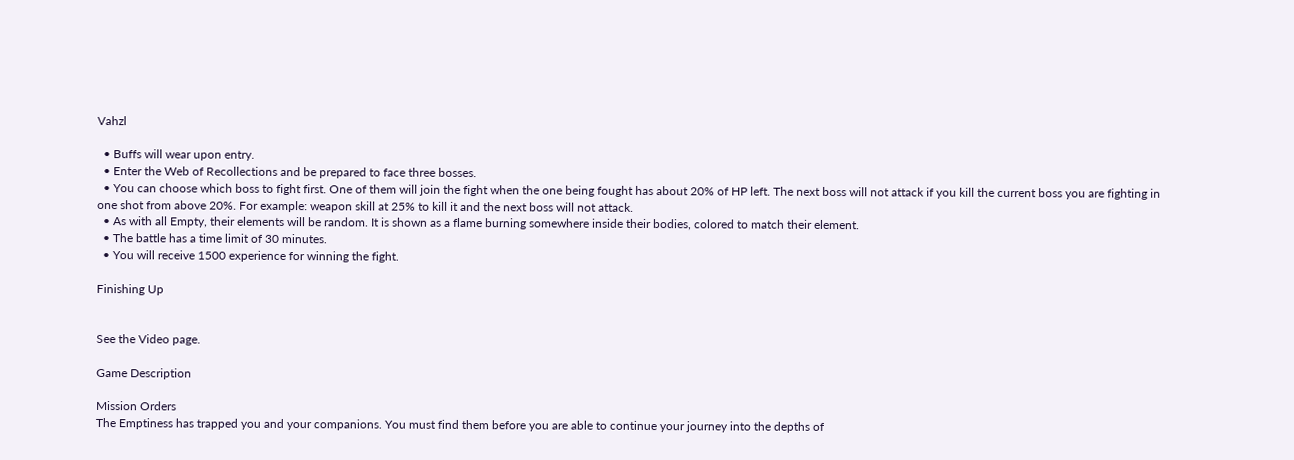Vahzl

  • Buffs will wear upon entry.
  • Enter the Web of Recollections and be prepared to face three bosses.
  • You can choose which boss to fight first. One of them will join the fight when the one being fought has about 20% of HP left. The next boss will not attack if you kill the current boss you are fighting in one shot from above 20%. For example: weapon skill at 25% to kill it and the next boss will not attack.
  • As with all Empty, their elements will be random. It is shown as a flame burning somewhere inside their bodies, colored to match their element.
  • The battle has a time limit of 30 minutes.
  • You will receive 1500 experience for winning the fight.

Finishing Up


See the Video page.

Game Description

Mission Orders
The Emptiness has trapped you and your companions. You must find them before you are able to continue your journey into the depths of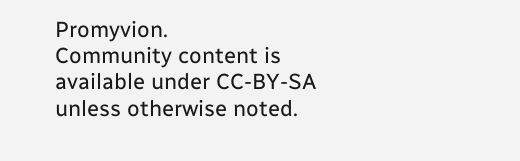Promyvion.
Community content is available under CC-BY-SA unless otherwise noted.